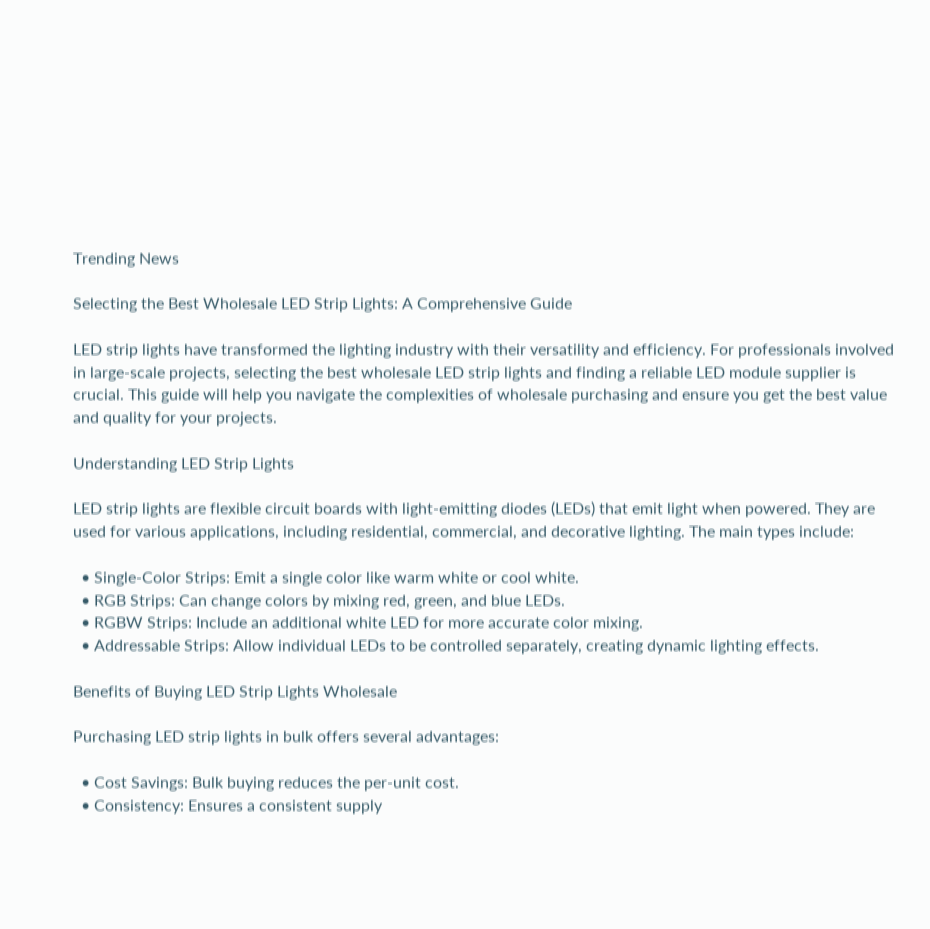Trending News

Selecting the Best Wholesale LED Strip Lights: A Comprehensive Guide

LED strip lights have transformed the lighting industry with their versatility and efficiency. For professionals involved in large-scale projects, selecting the best wholesale LED strip lights and finding a reliable LED module supplier is crucial. This guide will help you navigate the complexities of wholesale purchasing and ensure you get the best value and quality for your projects.

Understanding LED Strip Lights

LED strip lights are flexible circuit boards with light-emitting diodes (LEDs) that emit light when powered. They are used for various applications, including residential, commercial, and decorative lighting. The main types include:

  • Single-Color Strips: Emit a single color like warm white or cool white.
  • RGB Strips: Can change colors by mixing red, green, and blue LEDs.
  • RGBW Strips: Include an additional white LED for more accurate color mixing.
  • Addressable Strips: Allow individual LEDs to be controlled separately, creating dynamic lighting effects.

Benefits of Buying LED Strip Lights Wholesale

Purchasing LED strip lights in bulk offers several advantages:

  • Cost Savings: Bulk buying reduces the per-unit cost.
  • Consistency: Ensures a consistent supply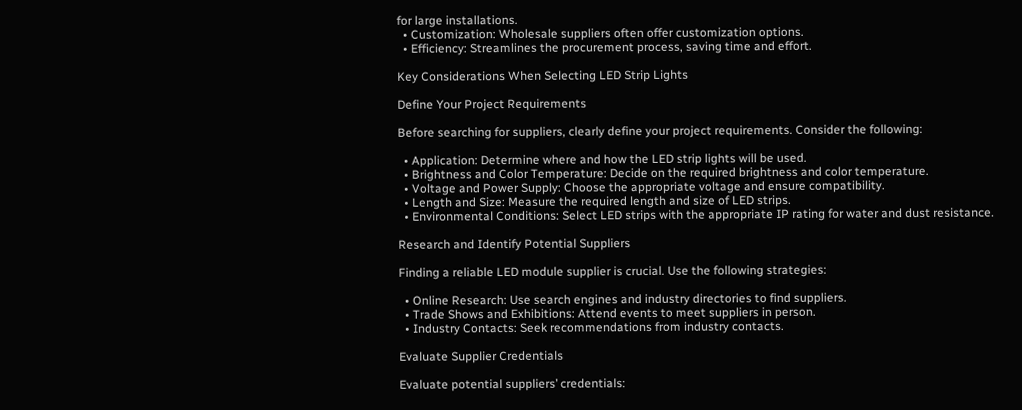for large installations.
  • Customization: Wholesale suppliers often offer customization options.
  • Efficiency: Streamlines the procurement process, saving time and effort.

Key Considerations When Selecting LED Strip Lights

Define Your Project Requirements

Before searching for suppliers, clearly define your project requirements. Consider the following:

  • Application: Determine where and how the LED strip lights will be used.
  • Brightness and Color Temperature: Decide on the required brightness and color temperature.
  • Voltage and Power Supply: Choose the appropriate voltage and ensure compatibility.
  • Length and Size: Measure the required length and size of LED strips.
  • Environmental Conditions: Select LED strips with the appropriate IP rating for water and dust resistance.

Research and Identify Potential Suppliers

Finding a reliable LED module supplier is crucial. Use the following strategies:

  • Online Research: Use search engines and industry directories to find suppliers.
  • Trade Shows and Exhibitions: Attend events to meet suppliers in person.
  • Industry Contacts: Seek recommendations from industry contacts.

Evaluate Supplier Credentials

Evaluate potential suppliers’ credentials: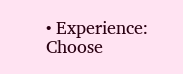• Experience: Choose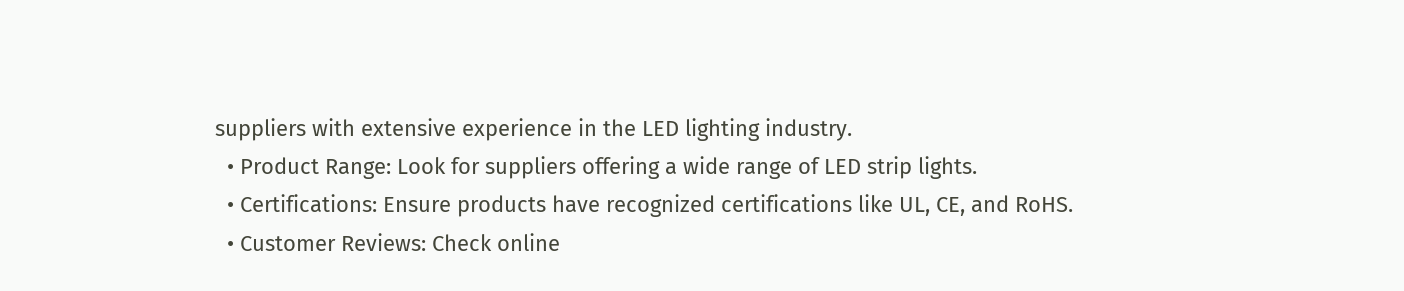suppliers with extensive experience in the LED lighting industry.
  • Product Range: Look for suppliers offering a wide range of LED strip lights.
  • Certifications: Ensure products have recognized certifications like UL, CE, and RoHS.
  • Customer Reviews: Check online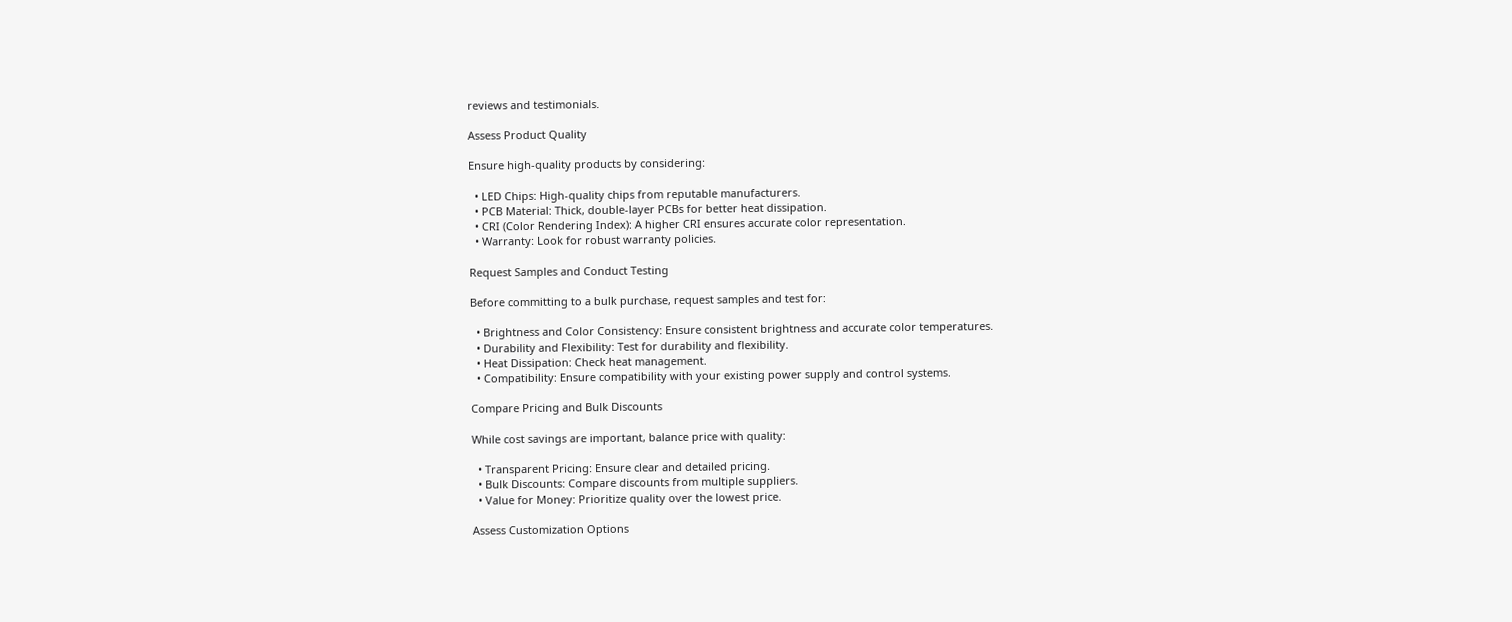reviews and testimonials.

Assess Product Quality

Ensure high-quality products by considering:

  • LED Chips: High-quality chips from reputable manufacturers.
  • PCB Material: Thick, double-layer PCBs for better heat dissipation.
  • CRI (Color Rendering Index): A higher CRI ensures accurate color representation.
  • Warranty: Look for robust warranty policies.

Request Samples and Conduct Testing

Before committing to a bulk purchase, request samples and test for:

  • Brightness and Color Consistency: Ensure consistent brightness and accurate color temperatures.
  • Durability and Flexibility: Test for durability and flexibility.
  • Heat Dissipation: Check heat management.
  • Compatibility: Ensure compatibility with your existing power supply and control systems.

Compare Pricing and Bulk Discounts

While cost savings are important, balance price with quality:

  • Transparent Pricing: Ensure clear and detailed pricing.
  • Bulk Discounts: Compare discounts from multiple suppliers.
  • Value for Money: Prioritize quality over the lowest price.

Assess Customization Options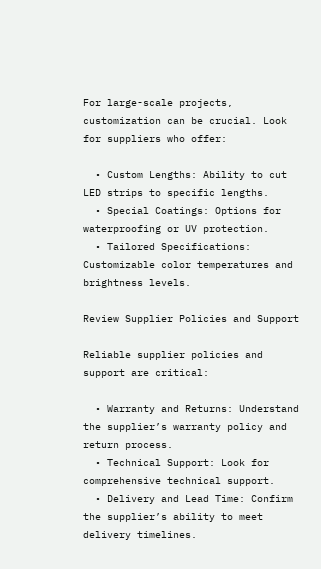For large-scale projects, customization can be crucial. Look for suppliers who offer:

  • Custom Lengths: Ability to cut LED strips to specific lengths.
  • Special Coatings: Options for waterproofing or UV protection.
  • Tailored Specifications: Customizable color temperatures and brightness levels.

Review Supplier Policies and Support

Reliable supplier policies and support are critical:

  • Warranty and Returns: Understand the supplier’s warranty policy and return process.
  • Technical Support: Look for comprehensive technical support.
  • Delivery and Lead Time: Confirm the supplier’s ability to meet delivery timelines.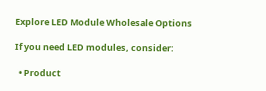Explore LED Module Wholesale Options

If you need LED modules, consider:

  • Product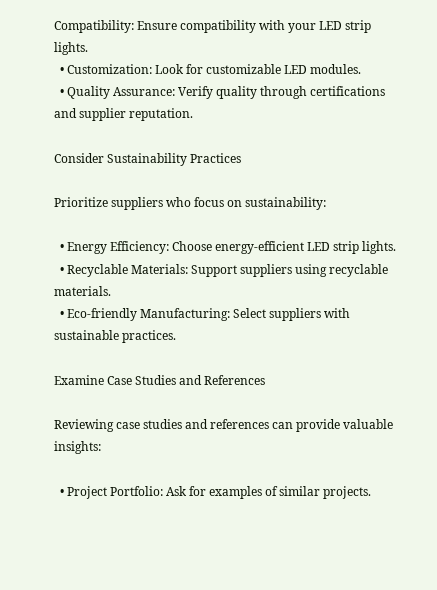Compatibility: Ensure compatibility with your LED strip lights.
  • Customization: Look for customizable LED modules.
  • Quality Assurance: Verify quality through certifications and supplier reputation.

Consider Sustainability Practices

Prioritize suppliers who focus on sustainability:

  • Energy Efficiency: Choose energy-efficient LED strip lights.
  • Recyclable Materials: Support suppliers using recyclable materials.
  • Eco-friendly Manufacturing: Select suppliers with sustainable practices.

Examine Case Studies and References

Reviewing case studies and references can provide valuable insights:

  • Project Portfolio: Ask for examples of similar projects.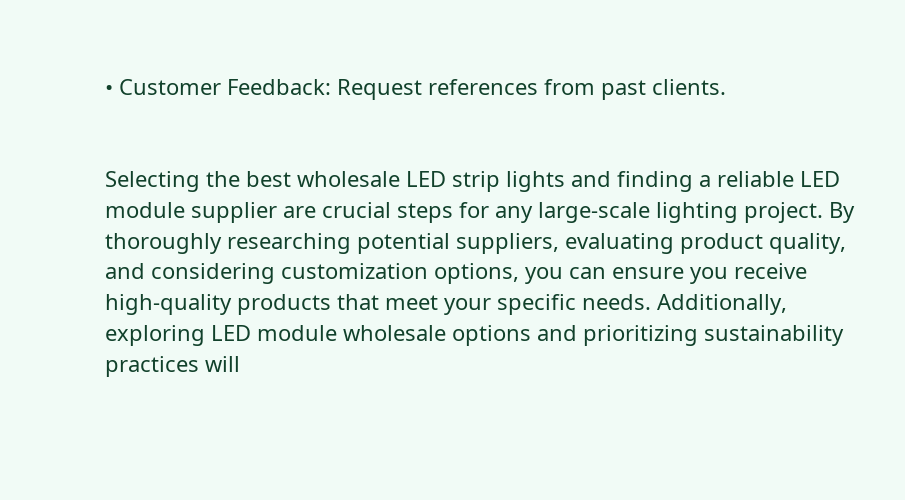• Customer Feedback: Request references from past clients.


Selecting the best wholesale LED strip lights and finding a reliable LED module supplier are crucial steps for any large-scale lighting project. By thoroughly researching potential suppliers, evaluating product quality, and considering customization options, you can ensure you receive high-quality products that meet your specific needs. Additionally, exploring LED module wholesale options and prioritizing sustainability practices will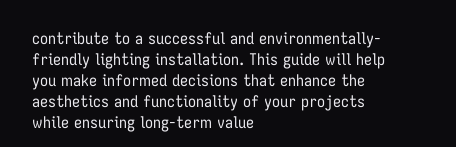contribute to a successful and environmentally-friendly lighting installation. This guide will help you make informed decisions that enhance the aesthetics and functionality of your projects while ensuring long-term value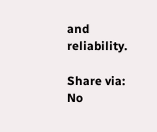and reliability.

Share via:
No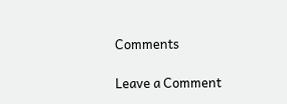Comments

Leave a Comment